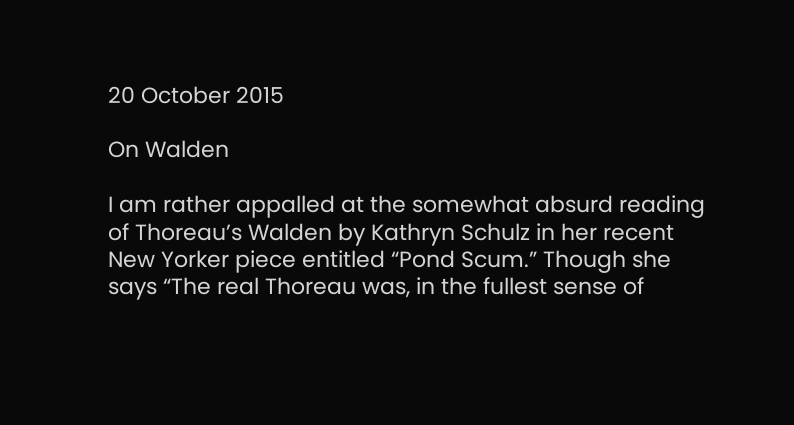20 October 2015

On Walden

I am rather appalled at the somewhat absurd reading of Thoreau’s Walden by Kathryn Schulz in her recent New Yorker piece entitled “Pond Scum.” Though she says “The real Thoreau was, in the fullest sense of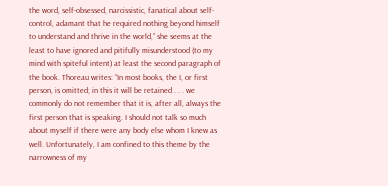the word, self-obsessed, narcissistic, fanatical about self-control, adamant that he required nothing beyond himself to understand and thrive in the world,” she seems at the least to have ignored and pitifully misunderstood (to my mind with spiteful intent) at least the second paragraph of the book. Thoreau writes: “In most books, the I, or first person, is omitted; in this it will be retained . . . we commonly do not remember that it is, after all, always the first person that is speaking. I should not talk so much about myself if there were any body else whom I knew as well. Unfortunately, I am confined to this theme by the narrowness of my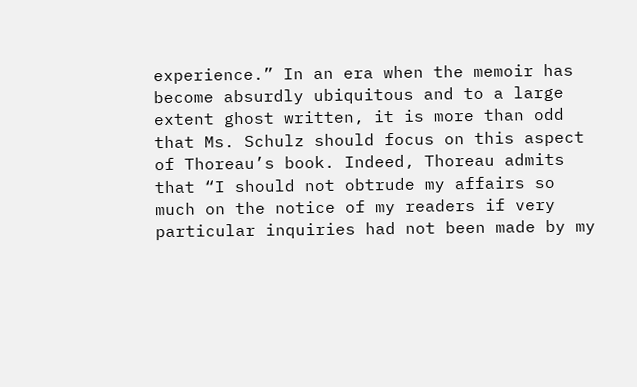experience.” In an era when the memoir has become absurdly ubiquitous and to a large extent ghost written, it is more than odd that Ms. Schulz should focus on this aspect of Thoreau’s book. Indeed, Thoreau admits that “I should not obtrude my affairs so much on the notice of my readers if very particular inquiries had not been made by my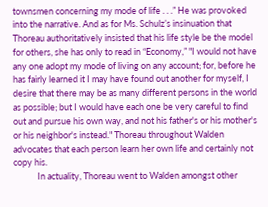townsmen concerning my mode of life . . .” He was provoked into the narrative. And as for Ms. Schulz’s insinuation that Thoreau authoritatively insisted that his life style be the model for others, she has only to read in “Economy,” "I would not have any one adopt my mode of living on any account; for, before he has fairly learned it I may have found out another for myself, I desire that there may be as many different persons in the world as possible; but I would have each one be very careful to find out and pursue his own way, and not his father's or his mother's or his neighbor's instead." Thoreau throughout Walden advocates that each person learn her own life and certainly not copy his.
            In actuality, Thoreau went to Walden amongst other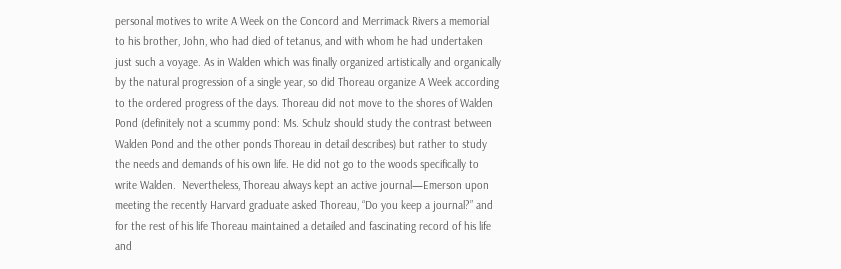personal motives to write A Week on the Concord and Merrimack Rivers a memorial to his brother, John, who had died of tetanus, and with whom he had undertaken just such a voyage. As in Walden which was finally organized artistically and organically by the natural progression of a single year, so did Thoreau organize A Week according to the ordered progress of the days. Thoreau did not move to the shores of Walden Pond (definitely not a scummy pond: Ms. Schulz should study the contrast between Walden Pond and the other ponds Thoreau in detail describes) but rather to study the needs and demands of his own life. He did not go to the woods specifically to write Walden.  Nevertheless, Thoreau always kept an active journal—Emerson upon meeting the recently Harvard graduate asked Thoreau, “Do you keep a journal?” and for the rest of his life Thoreau maintained a detailed and fascinating record of his life and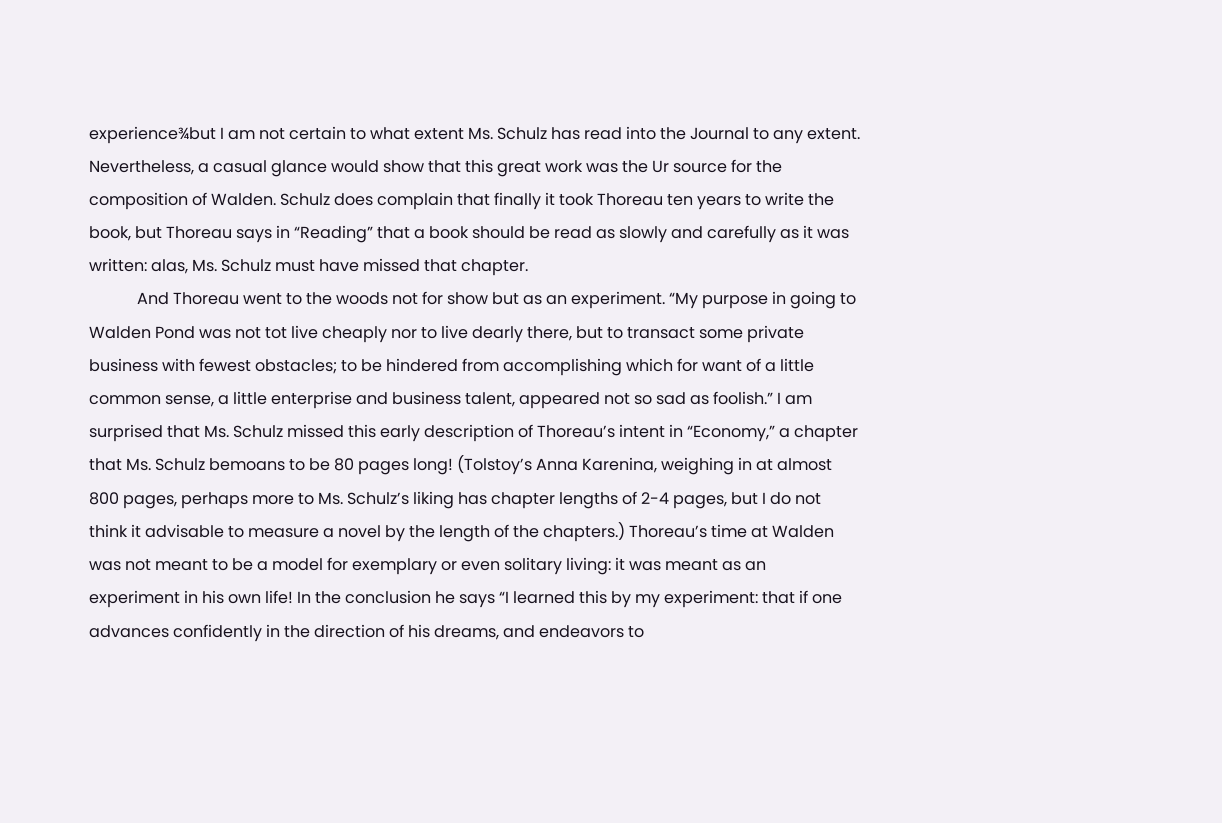experience¾but I am not certain to what extent Ms. Schulz has read into the Journal to any extent. Nevertheless, a casual glance would show that this great work was the Ur source for the composition of Walden. Schulz does complain that finally it took Thoreau ten years to write the book, but Thoreau says in “Reading” that a book should be read as slowly and carefully as it was written: alas, Ms. Schulz must have missed that chapter.
            And Thoreau went to the woods not for show but as an experiment. “My purpose in going to Walden Pond was not tot live cheaply nor to live dearly there, but to transact some private business with fewest obstacles; to be hindered from accomplishing which for want of a little common sense, a little enterprise and business talent, appeared not so sad as foolish.” I am surprised that Ms. Schulz missed this early description of Thoreau’s intent in “Economy,” a chapter that Ms. Schulz bemoans to be 80 pages long! (Tolstoy’s Anna Karenina, weighing in at almost 800 pages, perhaps more to Ms. Schulz’s liking has chapter lengths of 2-4 pages, but I do not think it advisable to measure a novel by the length of the chapters.) Thoreau’s time at Walden was not meant to be a model for exemplary or even solitary living: it was meant as an experiment in his own life! In the conclusion he says “I learned this by my experiment: that if one advances confidently in the direction of his dreams, and endeavors to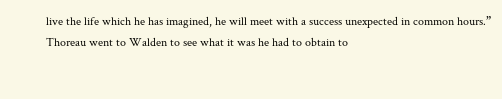live the life which he has imagined, he will meet with a success unexpected in common hours.” Thoreau went to Walden to see what it was he had to obtain to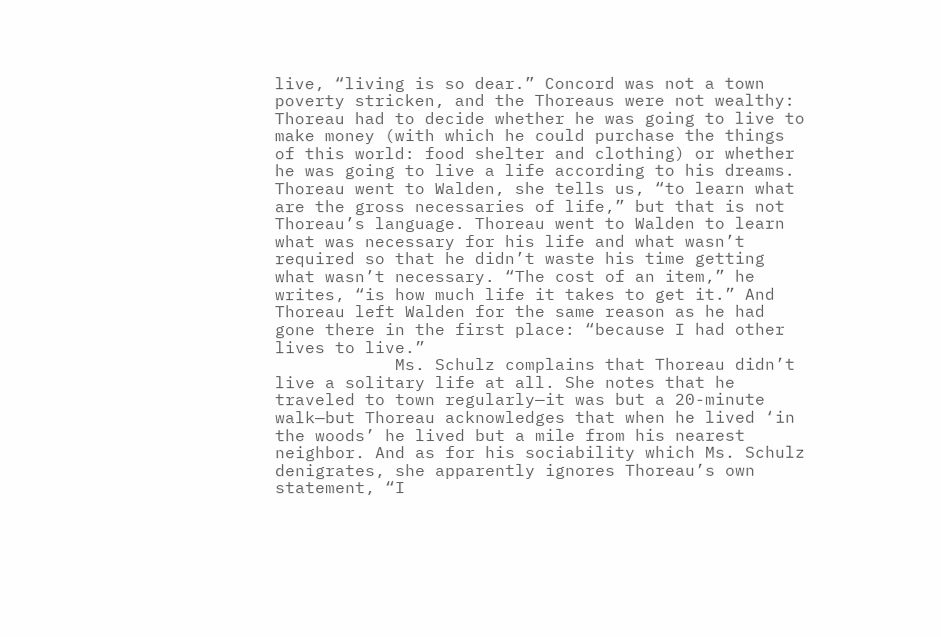live, “living is so dear.” Concord was not a town poverty stricken, and the Thoreaus were not wealthy: Thoreau had to decide whether he was going to live to make money (with which he could purchase the things of this world: food shelter and clothing) or whether he was going to live a life according to his dreams. Thoreau went to Walden, she tells us, “to learn what are the gross necessaries of life,” but that is not Thoreau’s language. Thoreau went to Walden to learn what was necessary for his life and what wasn’t required so that he didn’t waste his time getting what wasn’t necessary. “The cost of an item,” he writes, “is how much life it takes to get it.” And Thoreau left Walden for the same reason as he had gone there in the first place: “because I had other lives to live.”
            Ms. Schulz complains that Thoreau didn’t live a solitary life at all. She notes that he traveled to town regularly—it was but a 20-minute walk—but Thoreau acknowledges that when he lived ‘in the woods’ he lived but a mile from his nearest neighbor. And as for his sociability which Ms. Schulz denigrates, she apparently ignores Thoreau’s own statement, “I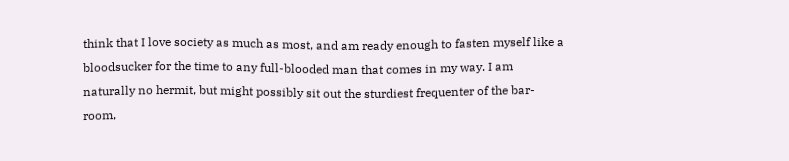think that I love society as much as most, and am ready enough to fasten myself like a bloodsucker for the time to any full-blooded man that comes in my way. I am naturally no hermit, but might possibly sit out the sturdiest frequenter of the bar-room,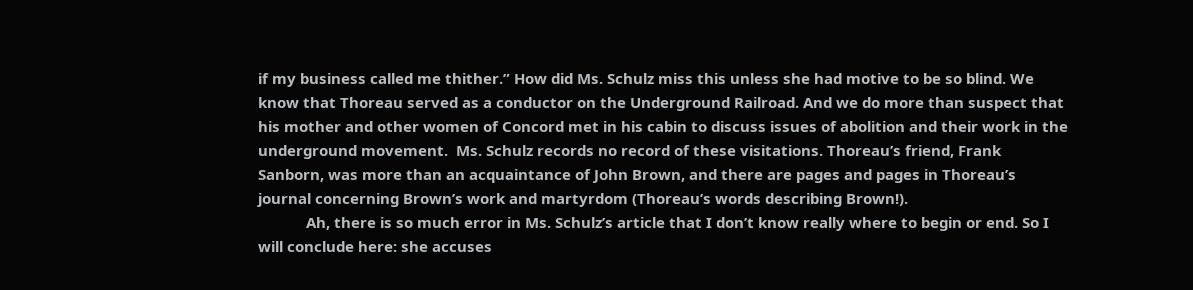if my business called me thither.” How did Ms. Schulz miss this unless she had motive to be so blind. We know that Thoreau served as a conductor on the Underground Railroad. And we do more than suspect that his mother and other women of Concord met in his cabin to discuss issues of abolition and their work in the underground movement.  Ms. Schulz records no record of these visitations. Thoreau’s friend, Frank Sanborn, was more than an acquaintance of John Brown, and there are pages and pages in Thoreau’s journal concerning Brown’s work and martyrdom (Thoreau’s words describing Brown!).
            Ah, there is so much error in Ms. Schulz’s article that I don’t know really where to begin or end. So I will conclude here: she accuses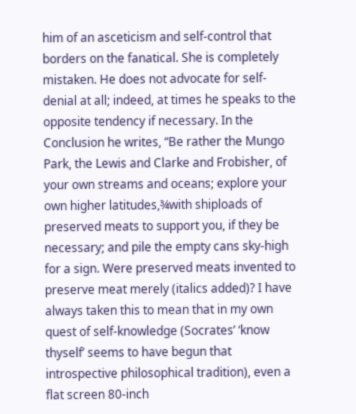him of an asceticism and self-control that borders on the fanatical. She is completely mistaken. He does not advocate for self-denial at all; indeed, at times he speaks to the opposite tendency if necessary. In the Conclusion he writes, “Be rather the Mungo Park, the Lewis and Clarke and Frobisher, of your own streams and oceans; explore your own higher latitudes,¾with shiploads of preserved meats to support you, if they be necessary; and pile the empty cans sky-high for a sign. Were preserved meats invented to preserve meat merely (italics added)? I have always taken this to mean that in my own quest of self-knowledge (Socrates’ ‘know thyself’ seems to have begun that introspective philosophical tradition), even a flat screen 80-inch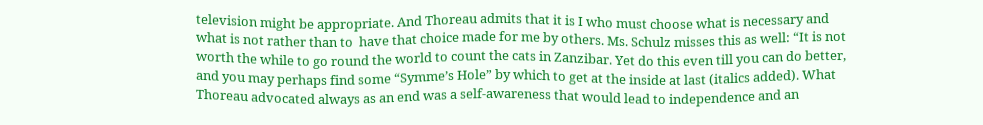television might be appropriate. And Thoreau admits that it is I who must choose what is necessary and what is not rather than to  have that choice made for me by others. Ms. Schulz misses this as well: “It is not worth the while to go round the world to count the cats in Zanzibar. Yet do this even till you can do better, and you may perhaps find some “Symme’s Hole” by which to get at the inside at last (italics added). What Thoreau advocated always as an end was a self-awareness that would lead to independence and an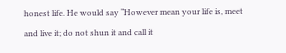honest life. He would say “However mean your life is, meet and live it; do not shun it and call it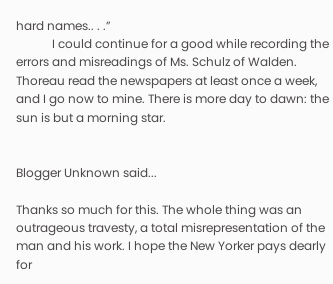hard names.. . .”
            I could continue for a good while recording the errors and misreadings of Ms. Schulz of Walden. Thoreau read the newspapers at least once a week, and I go now to mine. There is more day to dawn: the sun is but a morning star.


Blogger Unknown said...

Thanks so much for this. The whole thing was an outrageous travesty, a total misrepresentation of the man and his work. I hope the New Yorker pays dearly for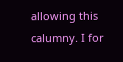allowing this calumny. I for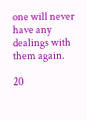one will never have any dealings with them again.

20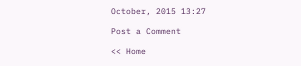October, 2015 13:27

Post a Comment

<< Home